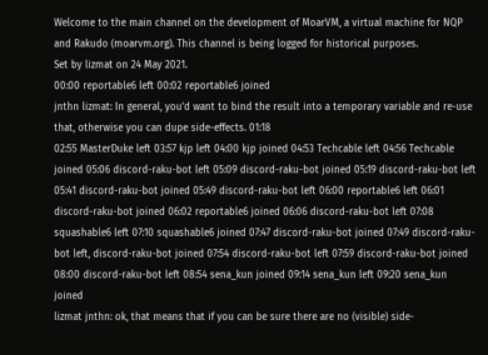Welcome to the main channel on the development of MoarVM, a virtual machine for NQP and Rakudo (moarvm.org). This channel is being logged for historical purposes.
Set by lizmat on 24 May 2021.
00:00 reportable6 left 00:02 reportable6 joined
jnthn lizmat: In general, you'd want to bind the result into a temporary variable and re-use that, otherwise you can dupe side-effects. 01:18
02:55 MasterDuke left 03:57 kjp left 04:00 kjp joined 04:53 Techcable left 04:56 Techcable joined 05:06 discord-raku-bot left 05:09 discord-raku-bot joined 05:19 discord-raku-bot left 05:41 discord-raku-bot joined 05:49 discord-raku-bot left 06:00 reportable6 left 06:01 discord-raku-bot joined 06:02 reportable6 joined 06:06 discord-raku-bot left 07:08 squashable6 left 07:10 squashable6 joined 07:47 discord-raku-bot joined 07:49 discord-raku-bot left, discord-raku-bot joined 07:54 discord-raku-bot left 07:59 discord-raku-bot joined 08:00 discord-raku-bot left 08:54 sena_kun joined 09:14 sena_kun left 09:20 sena_kun joined
lizmat jnthn: ok, that means that if you can be sure there are no (visible) side-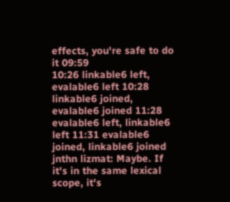effects, you're safe to do it 09:59
10:26 linkable6 left, evalable6 left 10:28 linkable6 joined, evalable6 joined 11:28 evalable6 left, linkable6 left 11:31 evalable6 joined, linkable6 joined
jnthn lizmat: Maybe. If it's in the same lexical scope, it's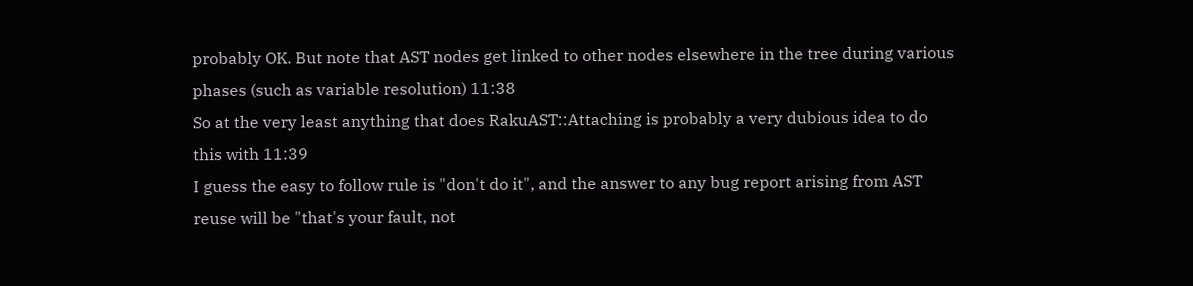probably OK. But note that AST nodes get linked to other nodes elsewhere in the tree during various phases (such as variable resolution) 11:38
So at the very least anything that does RakuAST::Attaching is probably a very dubious idea to do this with 11:39
I guess the easy to follow rule is "don't do it", and the answer to any bug report arising from AST reuse will be "that's your fault, not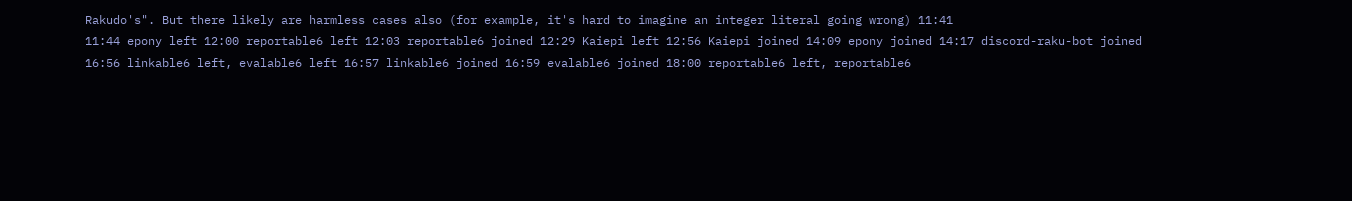Rakudo's". But there likely are harmless cases also (for example, it's hard to imagine an integer literal going wrong) 11:41
11:44 epony left 12:00 reportable6 left 12:03 reportable6 joined 12:29 Kaiepi left 12:56 Kaiepi joined 14:09 epony joined 14:17 discord-raku-bot joined 16:56 linkable6 left, evalable6 left 16:57 linkable6 joined 16:59 evalable6 joined 18:00 reportable6 left, reportable6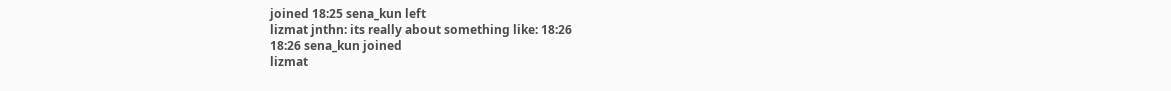joined 18:25 sena_kun left
lizmat jnthn: its really about something like: 18:26
18:26 sena_kun joined
lizmat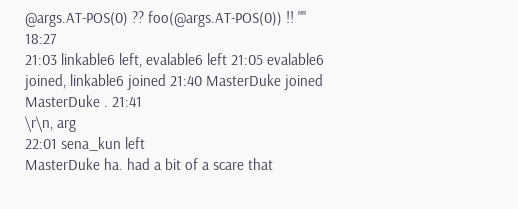@args.AT-POS(0) ?? foo(@args.AT-POS(0)) !! "" 18:27
21:03 linkable6 left, evalable6 left 21:05 evalable6 joined, linkable6 joined 21:40 MasterDuke joined
MasterDuke . 21:41
\r\n, arg
22:01 sena_kun left
MasterDuke ha. had a bit of a scare that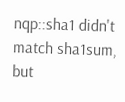nqp::sha1 didn't match sha1sum, but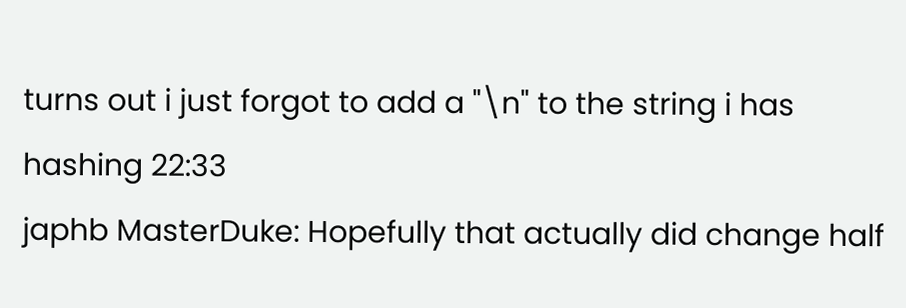turns out i just forgot to add a "\n" to the string i has hashing 22:33
japhb MasterDuke: Hopefully that actually did change half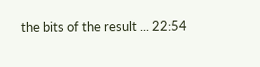the bits of the result ... 22:54